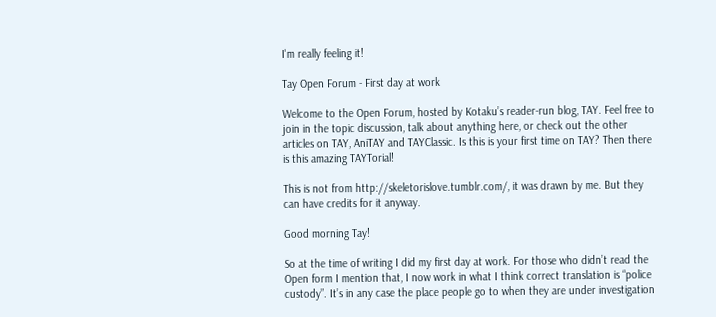I'm really feeling it!

Tay Open Forum - First day at work

Welcome to the Open Forum, hosted by Kotaku’s reader-run blog, TAY. Feel free to join in the topic discussion, talk about anything here, or check out the other articles on TAY, AniTAY and TAYClassic. Is this is your first time on TAY? Then there is this amazing TAYTorial!

This is not from http://skeletorislove.tumblr.com/, it was drawn by me. But they can have credits for it anyway.

Good morning Tay!

So at the time of writing I did my first day at work. For those who didn’t read the Open form I mention that, I now work in what I think correct translation is “police custody”. It’s in any case the place people go to when they are under investigation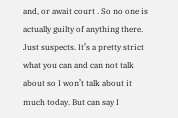and, or await court . So no one is actually guilty of anything there. Just suspects. It’s a pretty strict what you can and can not talk about so I won’t talk about it much today. But can say I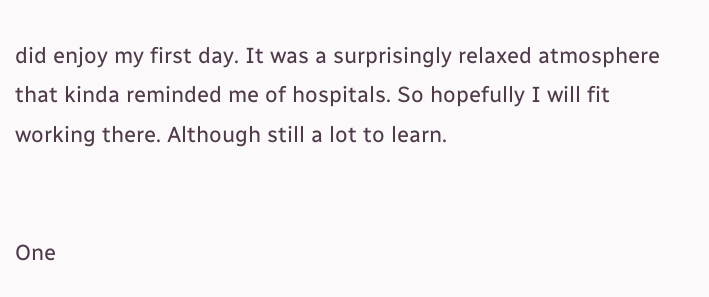did enjoy my first day. It was a surprisingly relaxed atmosphere that kinda reminded me of hospitals. So hopefully I will fit working there. Although still a lot to learn.


One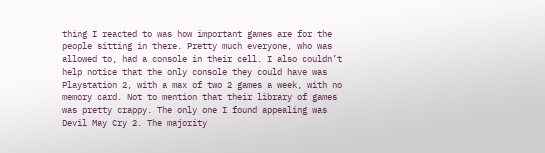thing I reacted to was how important games are for the people sitting in there. Pretty much everyone, who was allowed to, had a console in their cell. I also couldn’t help notice that the only console they could have was Playstation 2, with a max of two 2 games a week, with no memory card. Not to mention that their library of games was pretty crappy. The only one I found appealing was Devil May Cry 2. The majority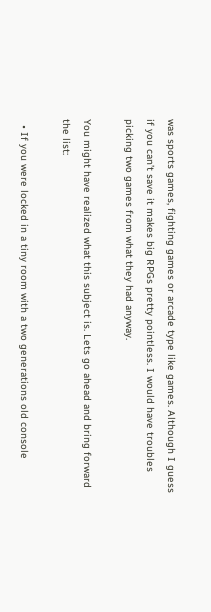was sports games, fighting games or arcade type like games. Although I guess if you can’t save it makes big RPGs pretty pointless. I would have troubles picking two games from what they had anyway.

You might have realized what this subject is. Lets go ahead and bring forward the list:

  • If you were locked in a tiny room with a two generations old console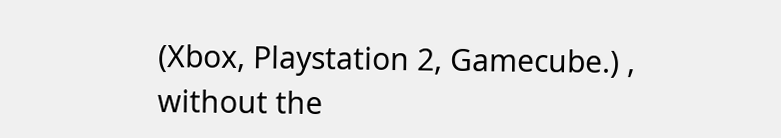(Xbox, Playstation 2, Gamecube.) , without the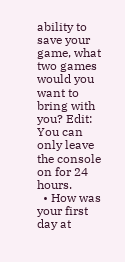ability to save your game, what two games would you want to bring with you? Edit: You can only leave the console on for 24 hours.
  • How was your first day at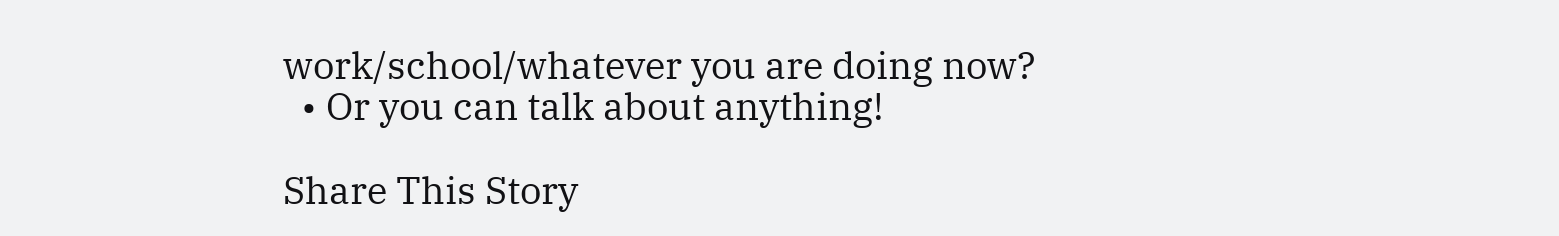work/school/whatever you are doing now?
  • Or you can talk about anything!

Share This Story